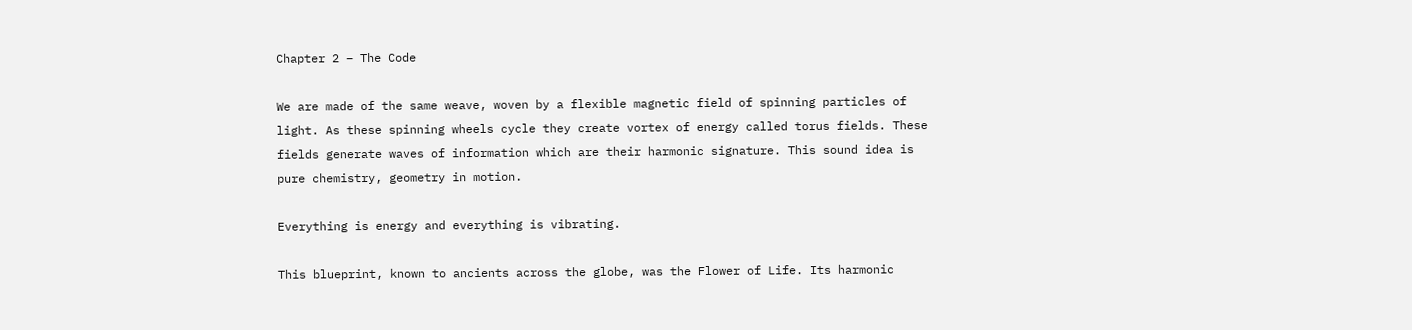Chapter 2 – The Code

We are made of the same weave, woven by a flexible magnetic field of spinning particles of light. As these spinning wheels cycle they create vortex of energy called torus fields. These fields generate waves of information which are their harmonic signature. This sound idea is pure chemistry, geometry in motion.

Everything is energy and everything is vibrating.

This blueprint, known to ancients across the globe, was the Flower of Life. Its harmonic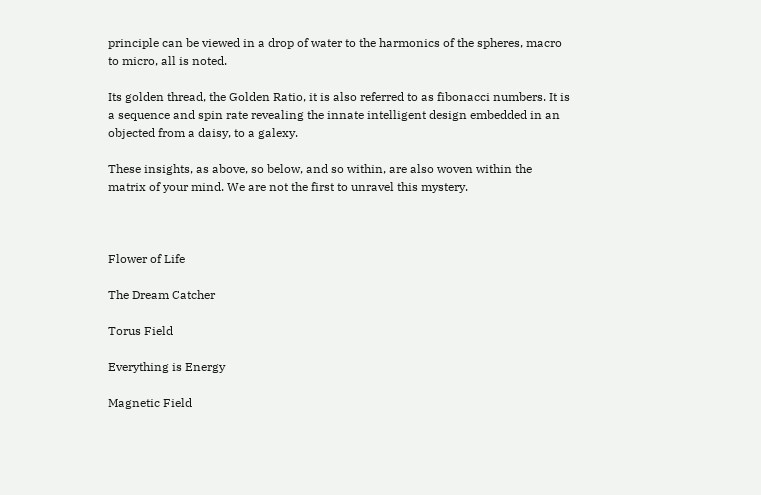principle can be viewed in a drop of water to the harmonics of the spheres, macro to micro, all is noted.

Its golden thread, the Golden Ratio, it is also referred to as fibonacci numbers. It is a sequence and spin rate revealing the innate intelligent design embedded in an objected from a daisy, to a galexy.

These insights, as above, so below, and so within, are also woven within the matrix of your mind. We are not the first to unravel this mystery.



Flower of Life

The Dream Catcher

Torus Field

Everything is Energy

Magnetic Field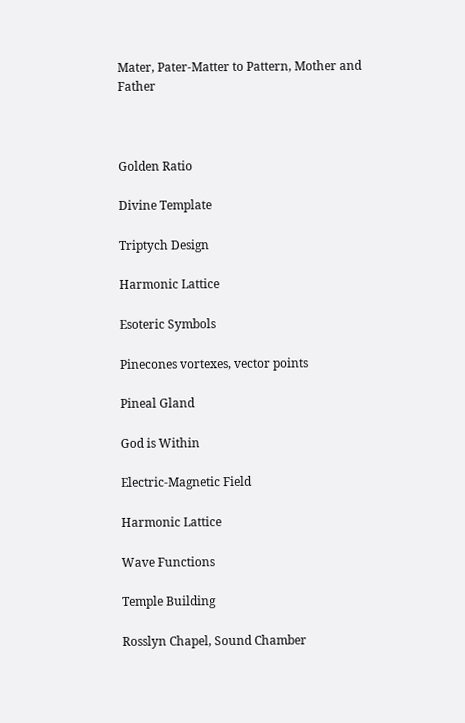Mater, Pater-Matter to Pattern, Mother and Father



Golden Ratio

Divine Template

Triptych Design

Harmonic Lattice

Esoteric Symbols

Pinecones vortexes, vector points

Pineal Gland

God is Within

Electric-Magnetic Field

Harmonic Lattice

Wave Functions

Temple Building

Rosslyn Chapel, Sound Chamber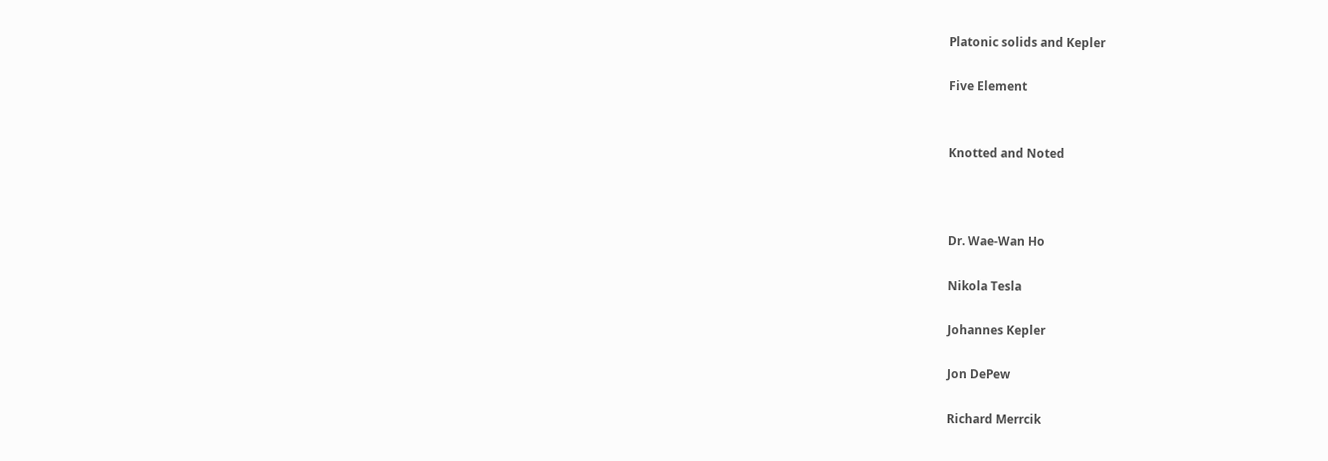Platonic solids and Kepler

Five Element


Knotted and Noted



Dr. Wae-Wan Ho

Nikola Tesla

Johannes Kepler

Jon DePew

Richard Merrcik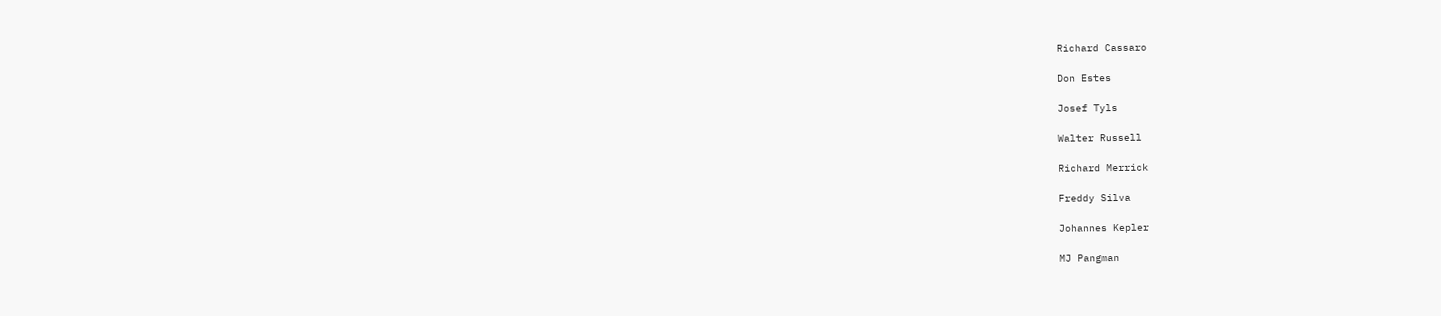Richard Cassaro

Don Estes

Josef Tyls

Walter Russell

Richard Merrick

Freddy Silva

Johannes Kepler

MJ Pangman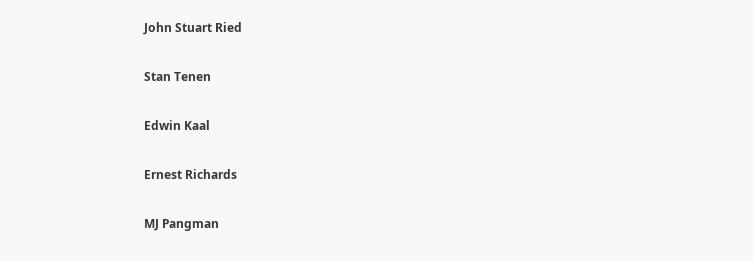John Stuart Ried

Stan Tenen

Edwin Kaal

Ernest Richards

MJ Pangman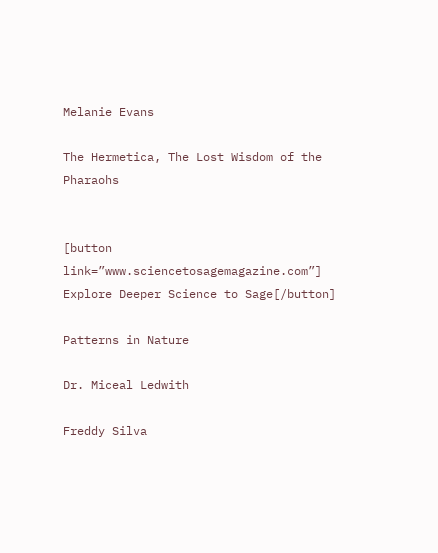Melanie Evans

The Hermetica, The Lost Wisdom of the Pharaohs


[button link=”www.sciencetosagemagazine.com”] Explore Deeper Science to Sage[/button]

Patterns in Nature

Dr. Miceal Ledwith

Freddy Silva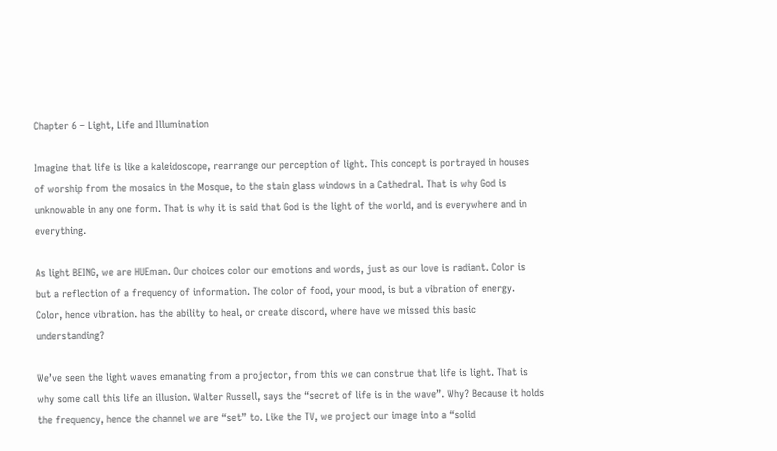Chapter 6 – Light, Life and Illumination

Imagine that life is like a kaleidoscope, rearrange our perception of light. This concept is portrayed in houses of worship from the mosaics in the Mosque, to the stain glass windows in a Cathedral. That is why God is unknowable in any one form. That is why it is said that God is the light of the world, and is everywhere and in everything.

As light BEING, we are HUEman. Our choices color our emotions and words, just as our love is radiant. Color is but a reflection of a frequency of information. The color of food, your mood, is but a vibration of energy. Color, hence vibration. has the ability to heal, or create discord, where have we missed this basic understanding?

Weʼve seen the light waves emanating from a projector, from this we can construe that life is light. That is why some call this life an illusion. Walter Russell, says the “secret of life is in the wave”. Why? Because it holds the frequency, hence the channel we are “set” to. Like the TV, we project our image into a “solid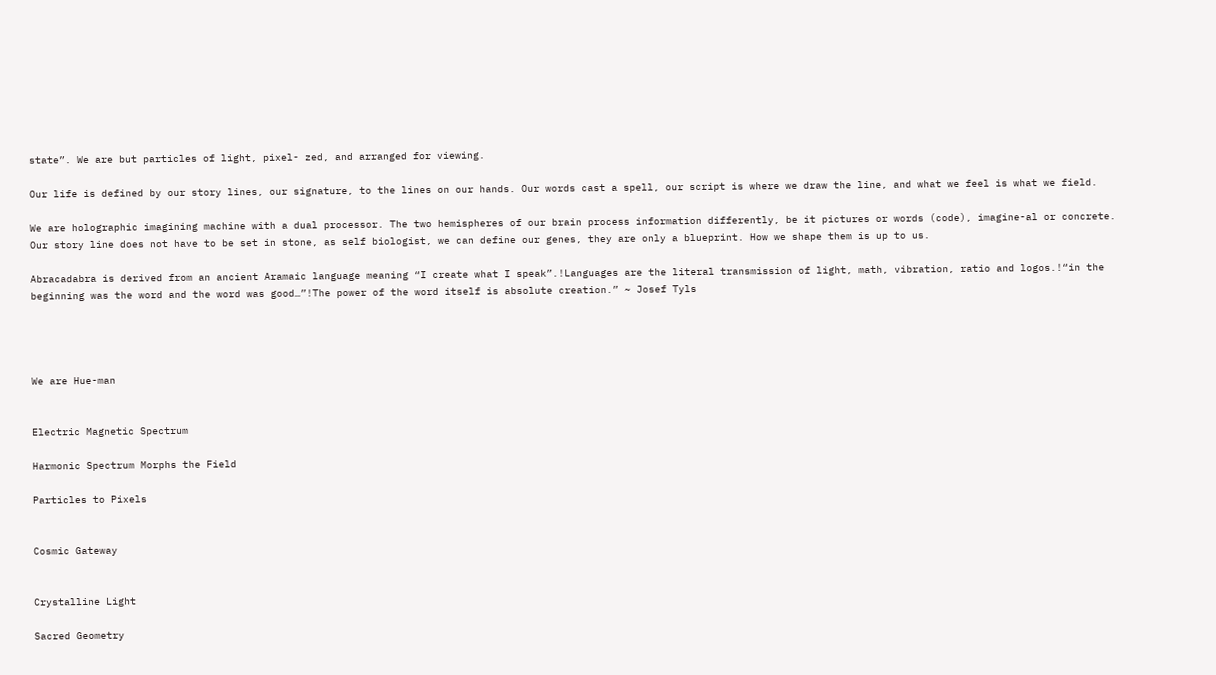state”. We are but particles of light, pixel- zed, and arranged for viewing.

Our life is defined by our story lines, our signature, to the lines on our hands. Our words cast a spell, our script is where we draw the line, and what we feel is what we field.

We are holographic imagining machine with a dual processor. The two hemispheres of our brain process information differently, be it pictures or words (code), imagine-al or concrete. Our story line does not have to be set in stone, as self biologist, we can define our genes, they are only a blueprint. How we shape them is up to us.

Abracadabra is derived from an ancient Aramaic language meaning “I create what I speak”.!Languages are the literal transmission of light, math, vibration, ratio and logos.!“in the beginning was the word and the word was good…”!The power of the word itself is absolute creation.” ~ Josef Tyls




We are Hue-man


Electric Magnetic Spectrum

Harmonic Spectrum Morphs the Field

Particles to Pixels


Cosmic Gateway


Crystalline Light

Sacred Geometry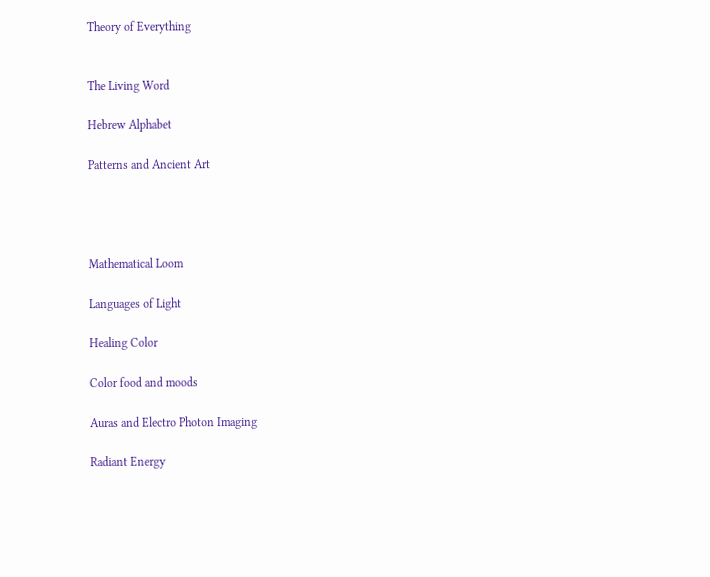Theory of Everything


The Living Word

Hebrew Alphabet

Patterns and Ancient Art




Mathematical Loom

Languages of Light

Healing Color

Color food and moods

Auras and Electro Photon Imaging

Radiant Energy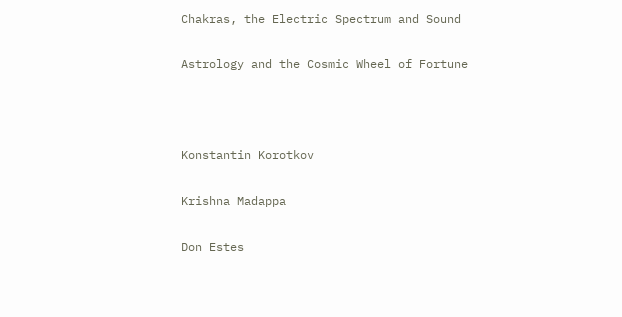Chakras, the Electric Spectrum and Sound

Astrology and the Cosmic Wheel of Fortune



Konstantin Korotkov

Krishna Madappa

Don Estes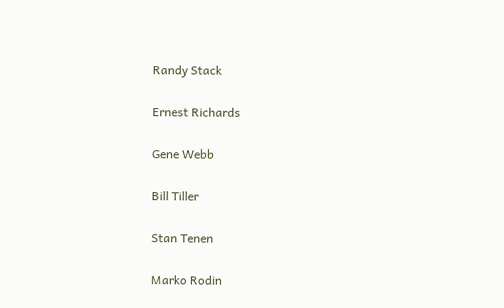Randy Stack

Ernest Richards

Gene Webb

Bill Tiller

Stan Tenen

Marko Rodin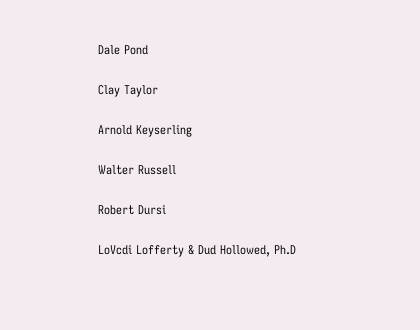Dale Pond

Clay Taylor

Arnold Keyserling

Walter Russell

Robert Dursi

LoVcdi Lofferty & Dud Hollowed, Ph.D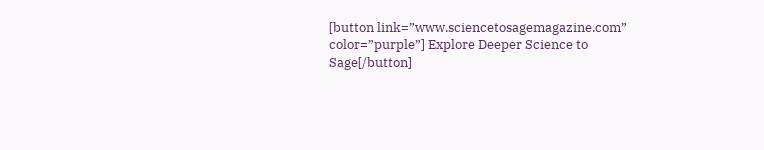[button link=”www.sciencetosagemagazine.com” color=”purple”] Explore Deeper Science to Sage[/button]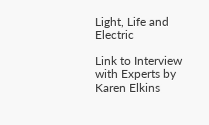Light, Life and Electric

Link to Interview with Experts by Karen Elkins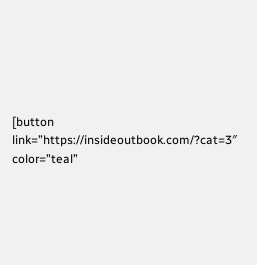[button link=”https://insideoutbook.com/?cat=3″ color=”teal”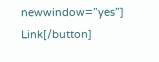newwindow=”yes”] Link[/button]